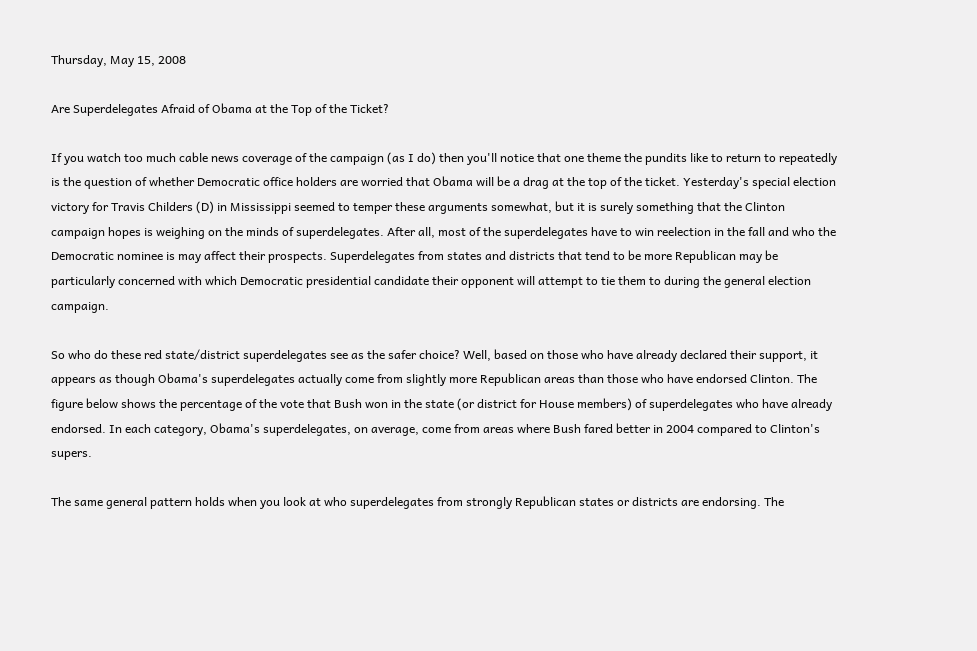Thursday, May 15, 2008

Are Superdelegates Afraid of Obama at the Top of the Ticket?

If you watch too much cable news coverage of the campaign (as I do) then you'll notice that one theme the pundits like to return to repeatedly is the question of whether Democratic office holders are worried that Obama will be a drag at the top of the ticket. Yesterday's special election victory for Travis Childers (D) in Mississippi seemed to temper these arguments somewhat, but it is surely something that the Clinton campaign hopes is weighing on the minds of superdelegates. After all, most of the superdelegates have to win reelection in the fall and who the Democratic nominee is may affect their prospects. Superdelegates from states and districts that tend to be more Republican may be particularly concerned with which Democratic presidential candidate their opponent will attempt to tie them to during the general election campaign.

So who do these red state/district superdelegates see as the safer choice? Well, based on those who have already declared their support, it appears as though Obama's superdelegates actually come from slightly more Republican areas than those who have endorsed Clinton. The figure below shows the percentage of the vote that Bush won in the state (or district for House members) of superdelegates who have already endorsed. In each category, Obama's superdelegates, on average, come from areas where Bush fared better in 2004 compared to Clinton's supers.

The same general pattern holds when you look at who superdelegates from strongly Republican states or districts are endorsing. The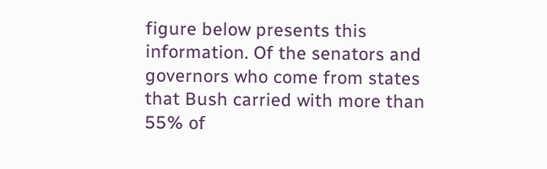figure below presents this information. Of the senators and governors who come from states that Bush carried with more than 55% of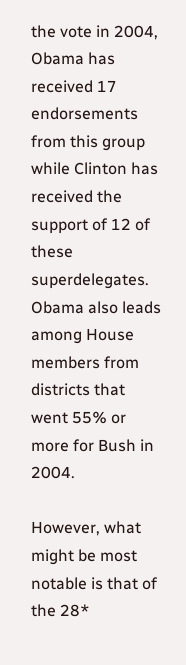the vote in 2004, Obama has received 17 endorsements from this group while Clinton has received the support of 12 of these superdelegates. Obama also leads among House members from districts that went 55% or more for Bush in 2004.

However, what might be most notable is that of the 28*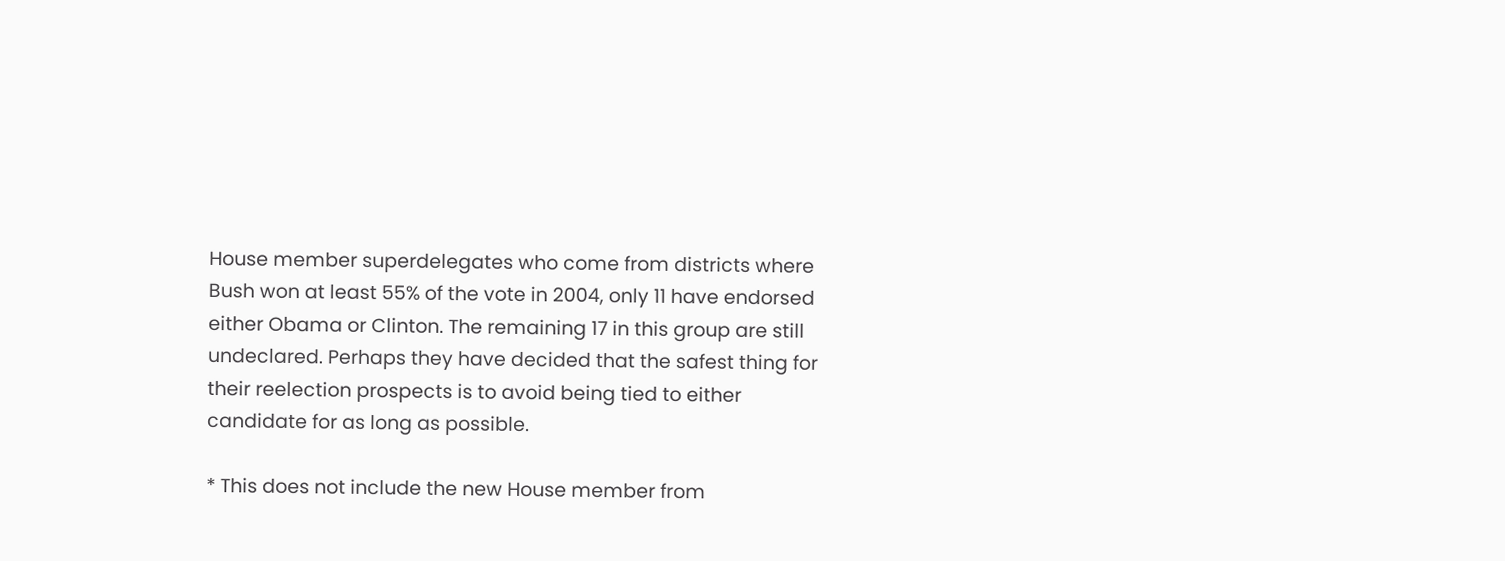House member superdelegates who come from districts where Bush won at least 55% of the vote in 2004, only 11 have endorsed either Obama or Clinton. The remaining 17 in this group are still undeclared. Perhaps they have decided that the safest thing for their reelection prospects is to avoid being tied to either candidate for as long as possible.

* This does not include the new House member from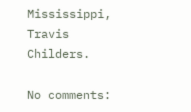Mississippi, Travis Childers.

No comments: